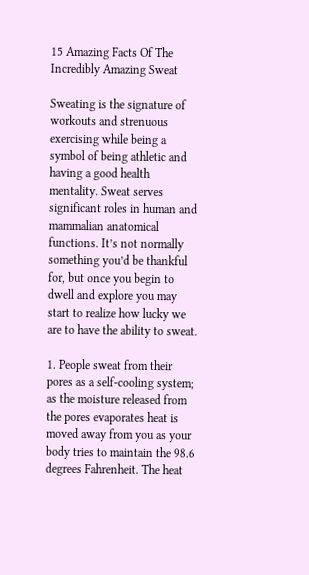15 Amazing Facts Of The Incredibly Amazing Sweat

Sweating is the signature of workouts and strenuous exercising while being a symbol of being athletic and having a good health mentality. Sweat serves significant roles in human and mammalian anatomical functions. It’s not normally something you’d be thankful for, but once you begin to dwell and explore you may start to realize how lucky we are to have the ability to sweat.

1. People sweat from their pores as a self-cooling system; as the moisture released from the pores evaporates heat is moved away from you as your body tries to maintain the 98.6 degrees Fahrenheit. The heat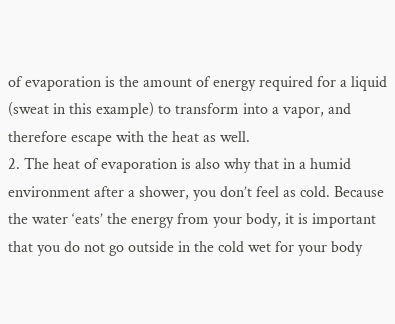of evaporation is the amount of energy required for a liquid (sweat in this example) to transform into a vapor, and therefore escape with the heat as well.
2. The heat of evaporation is also why that in a humid environment after a shower, you don’t feel as cold. Because the water ‘eats’ the energy from your body, it is important that you do not go outside in the cold wet for your body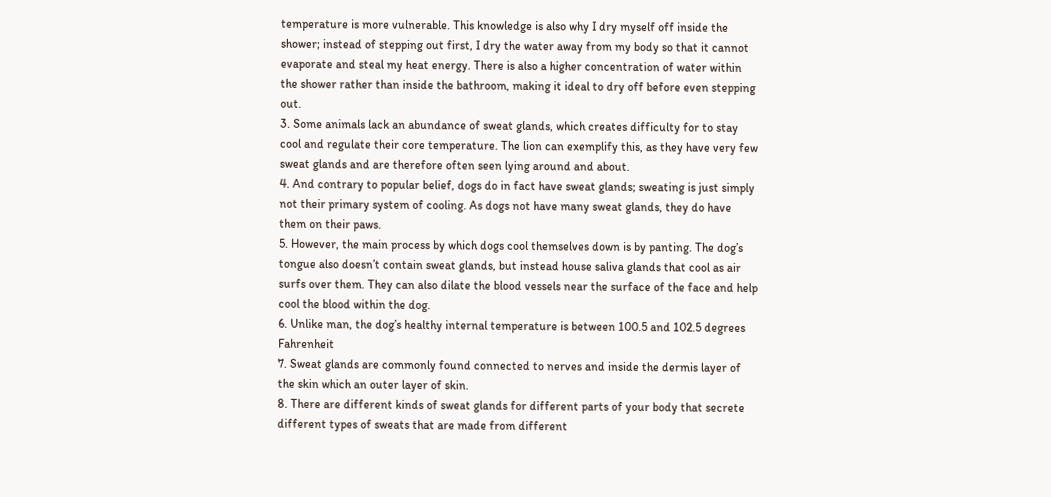temperature is more vulnerable. This knowledge is also why I dry myself off inside the shower; instead of stepping out first, I dry the water away from my body so that it cannot evaporate and steal my heat energy. There is also a higher concentration of water within the shower rather than inside the bathroom, making it ideal to dry off before even stepping out.
3. Some animals lack an abundance of sweat glands, which creates difficulty for to stay cool and regulate their core temperature. The lion can exemplify this, as they have very few sweat glands and are therefore often seen lying around and about.
4. And contrary to popular belief, dogs do in fact have sweat glands; sweating is just simply not their primary system of cooling. As dogs not have many sweat glands, they do have them on their paws.
5. However, the main process by which dogs cool themselves down is by panting. The dog’s tongue also doesn’t contain sweat glands, but instead house saliva glands that cool as air surfs over them. They can also dilate the blood vessels near the surface of the face and help cool the blood within the dog.
6. Unlike man, the dog’s healthy internal temperature is between 100.5 and 102.5 degrees Fahrenheit
7. Sweat glands are commonly found connected to nerves and inside the dermis layer of the skin which an outer layer of skin.
8. There are different kinds of sweat glands for different parts of your body that secrete different types of sweats that are made from different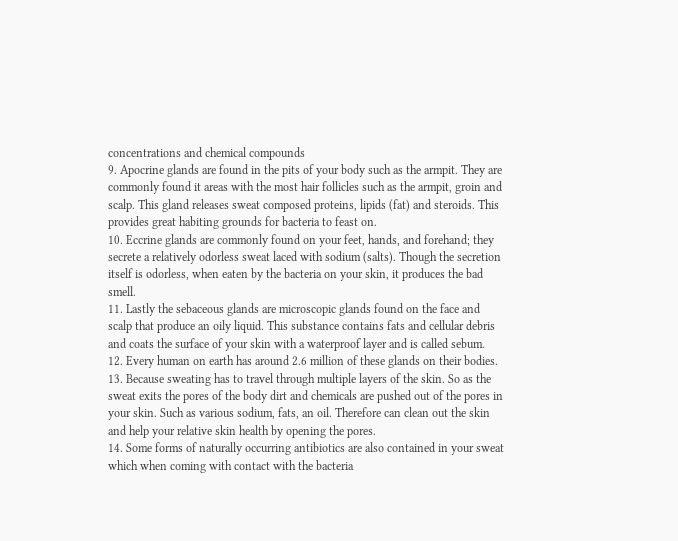concentrations and chemical compounds
9. Apocrine glands are found in the pits of your body such as the armpit. They are commonly found it areas with the most hair follicles such as the armpit, groin and scalp. This gland releases sweat composed proteins, lipids (fat) and steroids. This provides great habiting grounds for bacteria to feast on.
10. Eccrine glands are commonly found on your feet, hands, and forehand; they secrete a relatively odorless sweat laced with sodium (salts). Though the secretion itself is odorless, when eaten by the bacteria on your skin, it produces the bad smell.
11. Lastly the sebaceous glands are microscopic glands found on the face and scalp that produce an oily liquid. This substance contains fats and cellular debris and coats the surface of your skin with a waterproof layer and is called sebum.
12. Every human on earth has around 2.6 million of these glands on their bodies.
13. Because sweating has to travel through multiple layers of the skin. So as the sweat exits the pores of the body dirt and chemicals are pushed out of the pores in your skin. Such as various sodium, fats, an oil. Therefore can clean out the skin and help your relative skin health by opening the pores.
14. Some forms of naturally occurring antibiotics are also contained in your sweat which when coming with contact with the bacteria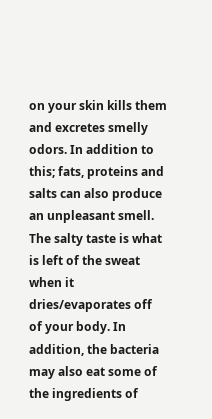on your skin kills them and excretes smelly odors. In addition to this; fats, proteins and salts can also produce an unpleasant smell. The salty taste is what is left of the sweat when it dries/evaporates off of your body. In addition, the bacteria may also eat some of the ingredients of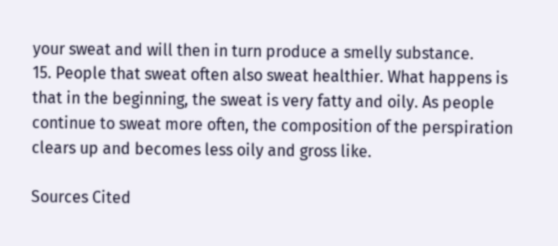your sweat and will then in turn produce a smelly substance.
15. People that sweat often also sweat healthier. What happens is that in the beginning, the sweat is very fatty and oily. As people continue to sweat more often, the composition of the perspiration clears up and becomes less oily and gross like.

Sources Cited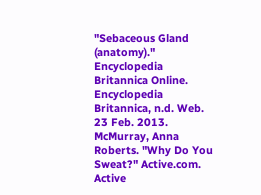"Sebaceous Gland (anatomy)." Encyclopedia Britannica Online. Encyclopedia Britannica, n.d. Web. 23 Feb. 2013.
McMurray, Anna Roberts. "Why Do You Sweat?" Active.com. Active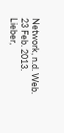Network, n.d. Web. 23 Feb. 2013.
Lieber,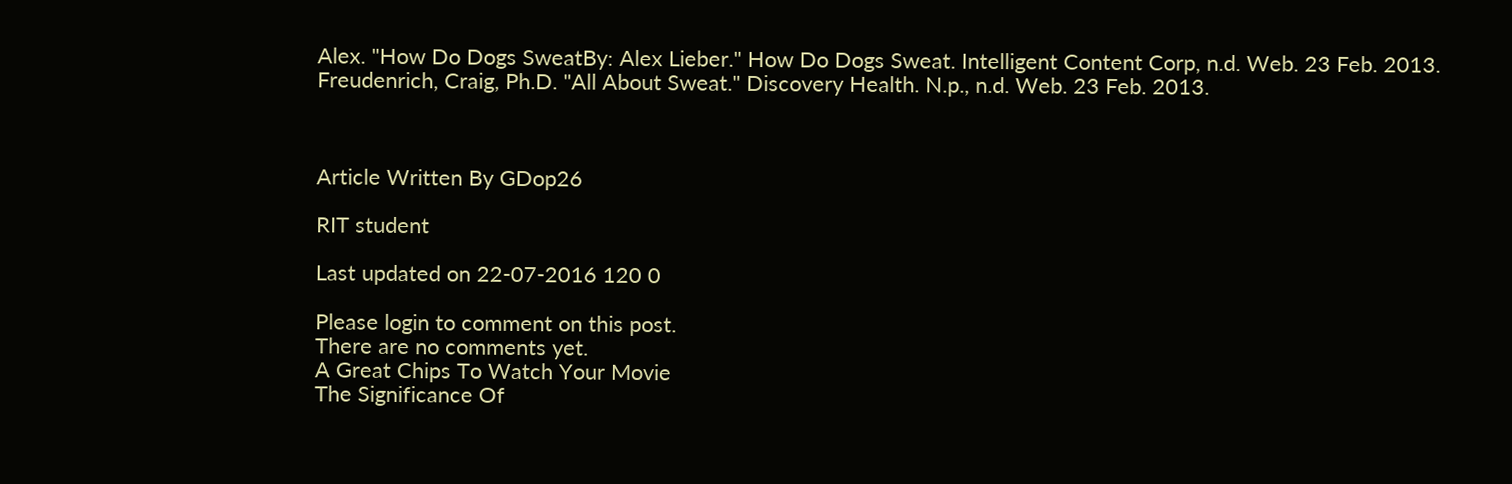Alex. "How Do Dogs SweatBy: Alex Lieber." How Do Dogs Sweat. Intelligent Content Corp, n.d. Web. 23 Feb. 2013.
Freudenrich, Craig, Ph.D. "All About Sweat." Discovery Health. N.p., n.d. Web. 23 Feb. 2013.



Article Written By GDop26

RIT student

Last updated on 22-07-2016 120 0

Please login to comment on this post.
There are no comments yet.
A Great Chips To Watch Your Movie
The Significance Of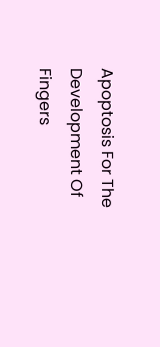Apoptosis For The Development Of Fingers